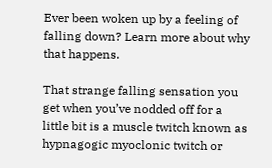Ever been woken up by a feeling of falling down? Learn more about why that happens.

That strange falling sensation you get when you’ve nodded off for a little bit is a muscle twitch known as hypnagogic myoclonic twitch or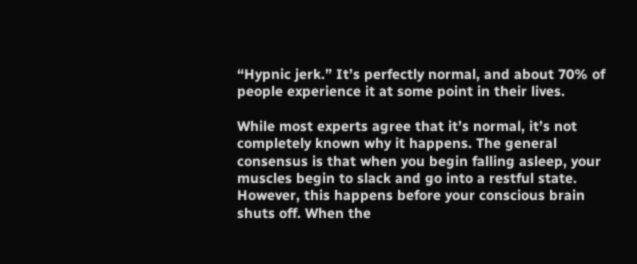“Hypnic jerk.” It’s perfectly normal, and about 70% of people experience it at some point in their lives.

While most experts agree that it’s normal, it’s not completely known why it happens. The general consensus is that when you begin falling asleep, your muscles begin to slack and go into a restful state. However, this happens before your conscious brain shuts off. When the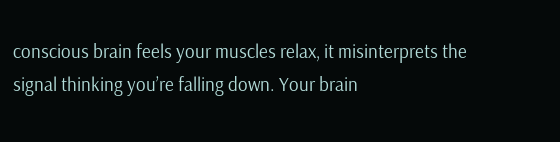conscious brain feels your muscles relax, it misinterprets the signal thinking you’re falling down. Your brain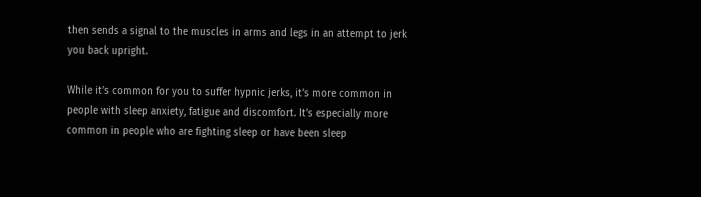then sends a signal to the muscles in arms and legs in an attempt to jerk you back upright.

While it’s common for you to suffer hypnic jerks, it’s more common in people with sleep anxiety, fatigue and discomfort. It’s especially more common in people who are fighting sleep or have been sleep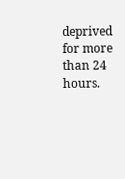deprived for more than 24 hours.